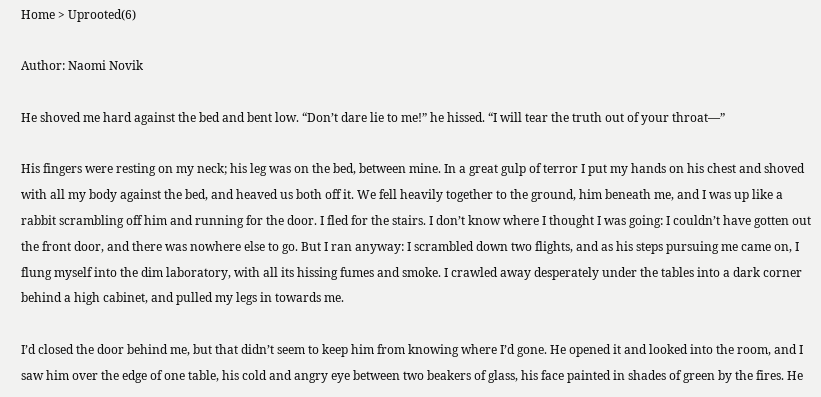Home > Uprooted(6)

Author: Naomi Novik

He shoved me hard against the bed and bent low. “Don’t dare lie to me!” he hissed. “I will tear the truth out of your throat—”

His fingers were resting on my neck; his leg was on the bed, between mine. In a great gulp of terror I put my hands on his chest and shoved with all my body against the bed, and heaved us both off it. We fell heavily together to the ground, him beneath me, and I was up like a rabbit scrambling off him and running for the door. I fled for the stairs. I don’t know where I thought I was going: I couldn’t have gotten out the front door, and there was nowhere else to go. But I ran anyway: I scrambled down two flights, and as his steps pursuing me came on, I flung myself into the dim laboratory, with all its hissing fumes and smoke. I crawled away desperately under the tables into a dark corner behind a high cabinet, and pulled my legs in towards me.

I’d closed the door behind me, but that didn’t seem to keep him from knowing where I’d gone. He opened it and looked into the room, and I saw him over the edge of one table, his cold and angry eye between two beakers of glass, his face painted in shades of green by the fires. He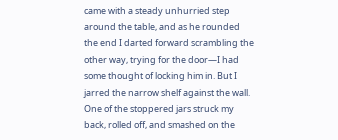came with a steady unhurried step around the table, and as he rounded the end I darted forward scrambling the other way, trying for the door—I had some thought of locking him in. But I jarred the narrow shelf against the wall. One of the stoppered jars struck my back, rolled off, and smashed on the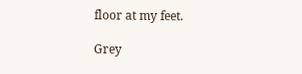floor at my feet.

Grey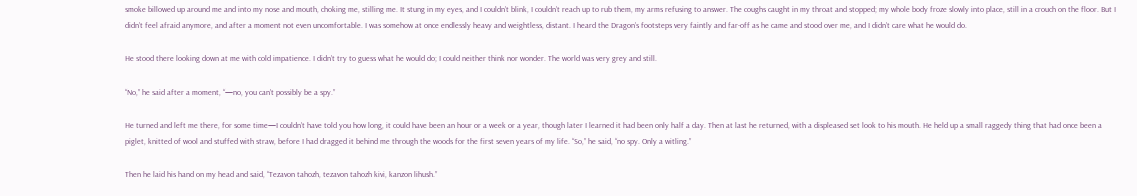smoke billowed up around me and into my nose and mouth, choking me, stilling me. It stung in my eyes, and I couldn’t blink, I couldn’t reach up to rub them, my arms refusing to answer. The coughs caught in my throat and stopped; my whole body froze slowly into place, still in a crouch on the floor. But I didn’t feel afraid anymore, and after a moment not even uncomfortable. I was somehow at once endlessly heavy and weightless, distant. I heard the Dragon’s footsteps very faintly and far-off as he came and stood over me, and I didn’t care what he would do.

He stood there looking down at me with cold impatience. I didn’t try to guess what he would do; I could neither think nor wonder. The world was very grey and still.

“No,” he said after a moment, “—no, you can’t possibly be a spy.”

He turned and left me there, for some time—I couldn’t have told you how long, it could have been an hour or a week or a year, though later I learned it had been only half a day. Then at last he returned, with a displeased set look to his mouth. He held up a small raggedy thing that had once been a piglet, knitted of wool and stuffed with straw, before I had dragged it behind me through the woods for the first seven years of my life. “So,” he said, “no spy. Only a witling.”

Then he laid his hand on my head and said, “Tezavon tahozh, tezavon tahozh kivi, kanzon lihush.”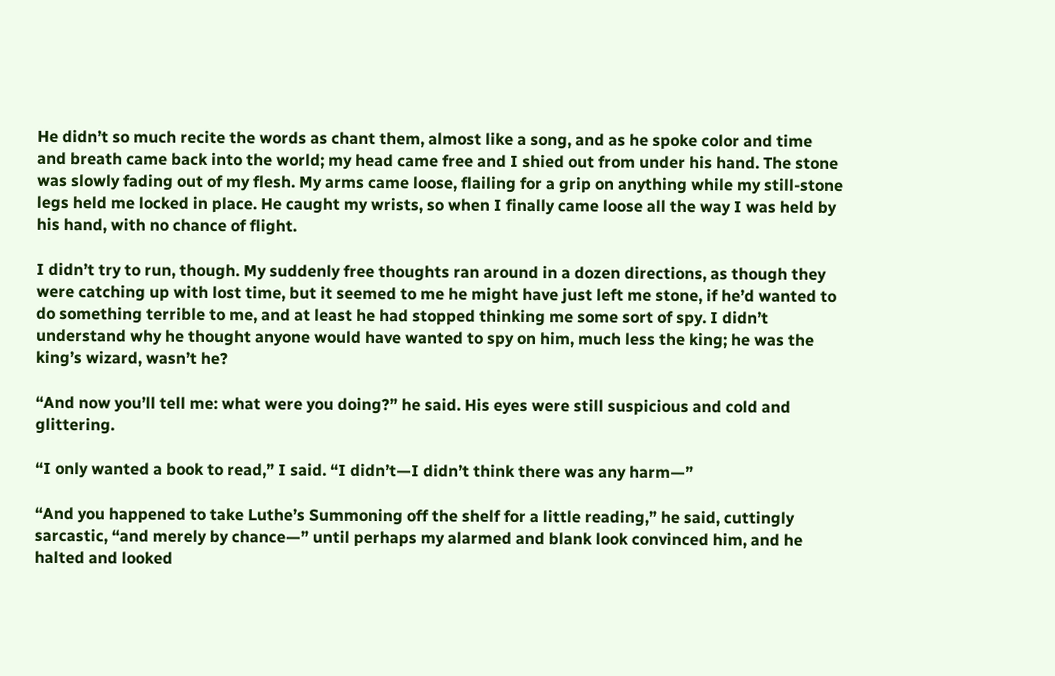He didn’t so much recite the words as chant them, almost like a song, and as he spoke color and time and breath came back into the world; my head came free and I shied out from under his hand. The stone was slowly fading out of my flesh. My arms came loose, flailing for a grip on anything while my still-stone legs held me locked in place. He caught my wrists, so when I finally came loose all the way I was held by his hand, with no chance of flight.

I didn’t try to run, though. My suddenly free thoughts ran around in a dozen directions, as though they were catching up with lost time, but it seemed to me he might have just left me stone, if he’d wanted to do something terrible to me, and at least he had stopped thinking me some sort of spy. I didn’t understand why he thought anyone would have wanted to spy on him, much less the king; he was the king’s wizard, wasn’t he?

“And now you’ll tell me: what were you doing?” he said. His eyes were still suspicious and cold and glittering.

“I only wanted a book to read,” I said. “I didn’t—I didn’t think there was any harm—”

“And you happened to take Luthe’s Summoning off the shelf for a little reading,” he said, cuttingly sarcastic, “and merely by chance—” until perhaps my alarmed and blank look convinced him, and he halted and looked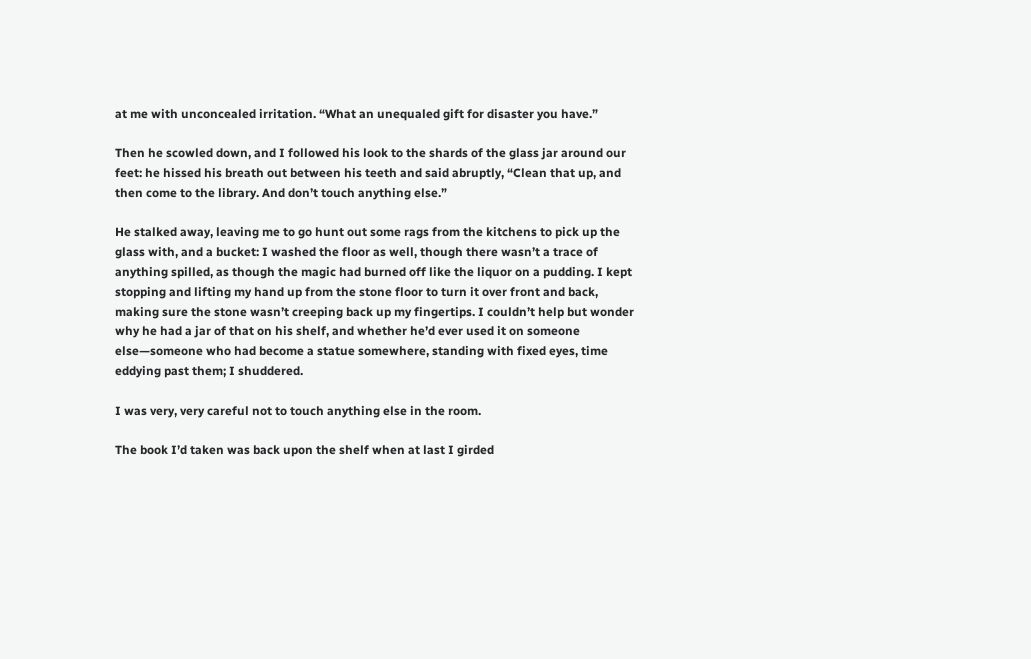at me with unconcealed irritation. “What an unequaled gift for disaster you have.”

Then he scowled down, and I followed his look to the shards of the glass jar around our feet: he hissed his breath out between his teeth and said abruptly, “Clean that up, and then come to the library. And don’t touch anything else.”

He stalked away, leaving me to go hunt out some rags from the kitchens to pick up the glass with, and a bucket: I washed the floor as well, though there wasn’t a trace of anything spilled, as though the magic had burned off like the liquor on a pudding. I kept stopping and lifting my hand up from the stone floor to turn it over front and back, making sure the stone wasn’t creeping back up my fingertips. I couldn’t help but wonder why he had a jar of that on his shelf, and whether he’d ever used it on someone else—someone who had become a statue somewhere, standing with fixed eyes, time eddying past them; I shuddered.

I was very, very careful not to touch anything else in the room.

The book I’d taken was back upon the shelf when at last I girded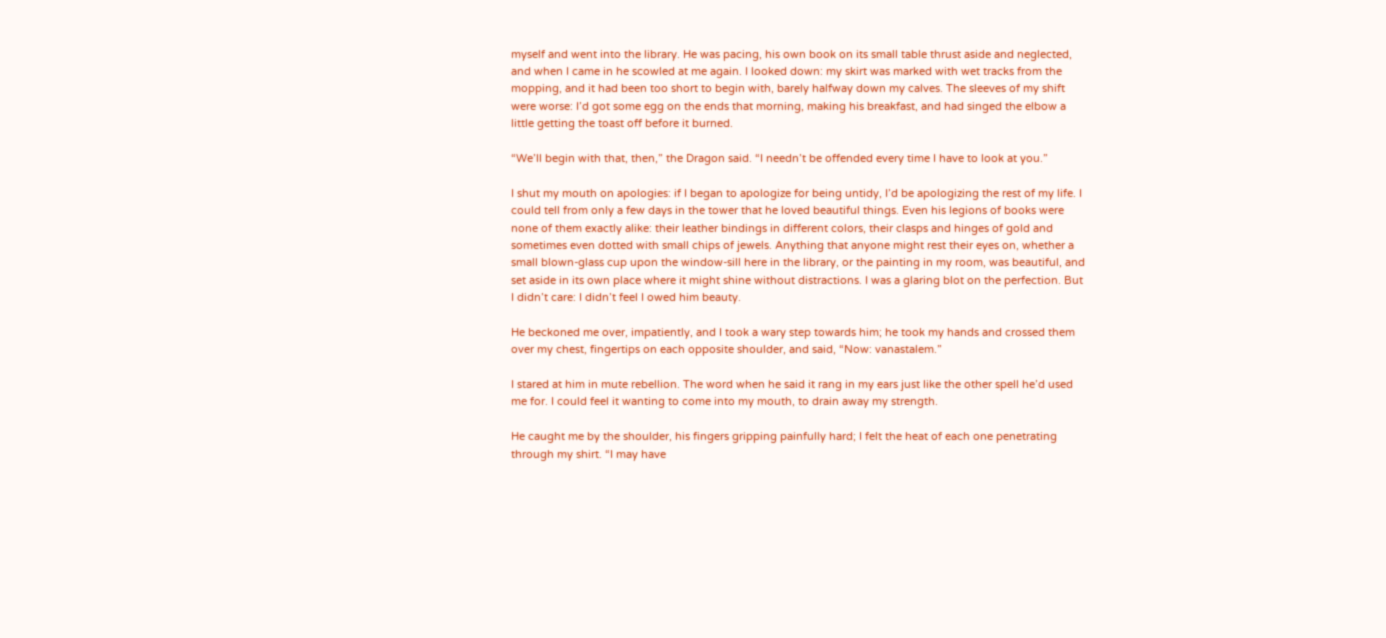myself and went into the library. He was pacing, his own book on its small table thrust aside and neglected, and when I came in he scowled at me again. I looked down: my skirt was marked with wet tracks from the mopping, and it had been too short to begin with, barely halfway down my calves. The sleeves of my shift were worse: I’d got some egg on the ends that morning, making his breakfast, and had singed the elbow a little getting the toast off before it burned.

“We’ll begin with that, then,” the Dragon said. “I needn’t be offended every time I have to look at you.”

I shut my mouth on apologies: if I began to apologize for being untidy, I’d be apologizing the rest of my life. I could tell from only a few days in the tower that he loved beautiful things. Even his legions of books were none of them exactly alike: their leather bindings in different colors, their clasps and hinges of gold and sometimes even dotted with small chips of jewels. Anything that anyone might rest their eyes on, whether a small blown-glass cup upon the window-sill here in the library, or the painting in my room, was beautiful, and set aside in its own place where it might shine without distractions. I was a glaring blot on the perfection. But I didn’t care: I didn’t feel I owed him beauty.

He beckoned me over, impatiently, and I took a wary step towards him; he took my hands and crossed them over my chest, fingertips on each opposite shoulder, and said, “Now: vanastalem.”

I stared at him in mute rebellion. The word when he said it rang in my ears just like the other spell he’d used me for. I could feel it wanting to come into my mouth, to drain away my strength.

He caught me by the shoulder, his fingers gripping painfully hard; I felt the heat of each one penetrating through my shirt. “I may have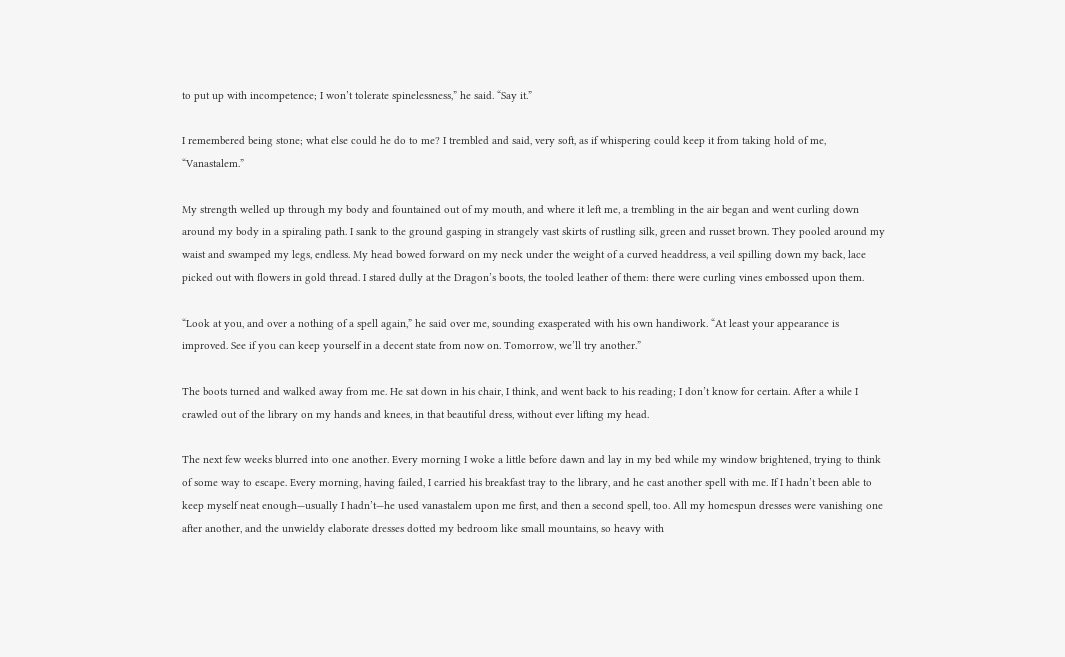to put up with incompetence; I won’t tolerate spinelessness,” he said. “Say it.”

I remembered being stone; what else could he do to me? I trembled and said, very soft, as if whispering could keep it from taking hold of me, “Vanastalem.”

My strength welled up through my body and fountained out of my mouth, and where it left me, a trembling in the air began and went curling down around my body in a spiraling path. I sank to the ground gasping in strangely vast skirts of rustling silk, green and russet brown. They pooled around my waist and swamped my legs, endless. My head bowed forward on my neck under the weight of a curved headdress, a veil spilling down my back, lace picked out with flowers in gold thread. I stared dully at the Dragon’s boots, the tooled leather of them: there were curling vines embossed upon them.

“Look at you, and over a nothing of a spell again,” he said over me, sounding exasperated with his own handiwork. “At least your appearance is improved. See if you can keep yourself in a decent state from now on. Tomorrow, we’ll try another.”

The boots turned and walked away from me. He sat down in his chair, I think, and went back to his reading; I don’t know for certain. After a while I crawled out of the library on my hands and knees, in that beautiful dress, without ever lifting my head.

The next few weeks blurred into one another. Every morning I woke a little before dawn and lay in my bed while my window brightened, trying to think of some way to escape. Every morning, having failed, I carried his breakfast tray to the library, and he cast another spell with me. If I hadn’t been able to keep myself neat enough—usually I hadn’t—he used vanastalem upon me first, and then a second spell, too. All my homespun dresses were vanishing one after another, and the unwieldy elaborate dresses dotted my bedroom like small mountains, so heavy with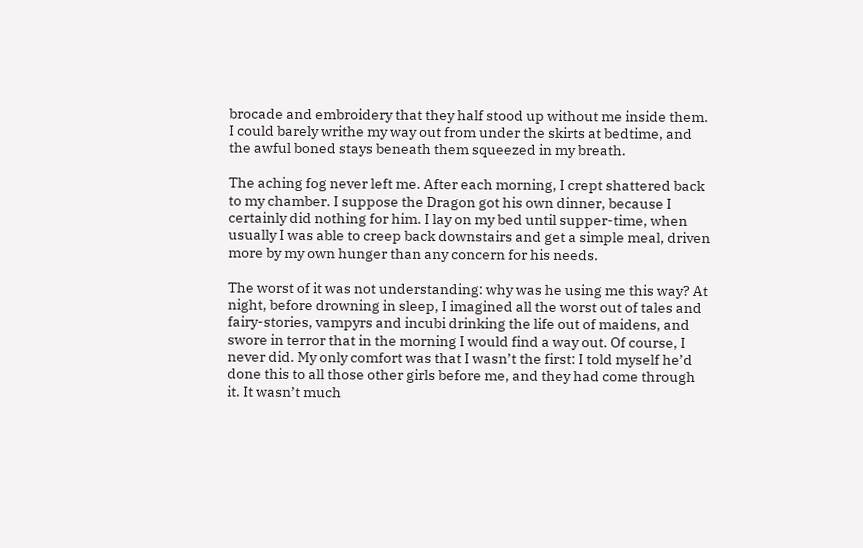brocade and embroidery that they half stood up without me inside them. I could barely writhe my way out from under the skirts at bedtime, and the awful boned stays beneath them squeezed in my breath.

The aching fog never left me. After each morning, I crept shattered back to my chamber. I suppose the Dragon got his own dinner, because I certainly did nothing for him. I lay on my bed until supper-time, when usually I was able to creep back downstairs and get a simple meal, driven more by my own hunger than any concern for his needs.

The worst of it was not understanding: why was he using me this way? At night, before drowning in sleep, I imagined all the worst out of tales and fairy-stories, vampyrs and incubi drinking the life out of maidens, and swore in terror that in the morning I would find a way out. Of course, I never did. My only comfort was that I wasn’t the first: I told myself he’d done this to all those other girls before me, and they had come through it. It wasn’t much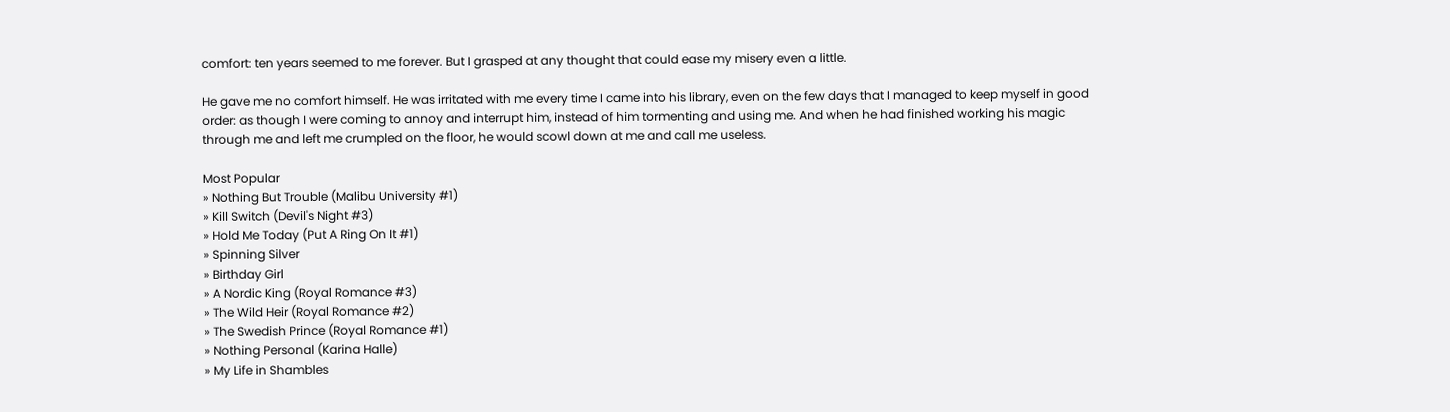comfort: ten years seemed to me forever. But I grasped at any thought that could ease my misery even a little.

He gave me no comfort himself. He was irritated with me every time I came into his library, even on the few days that I managed to keep myself in good order: as though I were coming to annoy and interrupt him, instead of him tormenting and using me. And when he had finished working his magic through me and left me crumpled on the floor, he would scowl down at me and call me useless.

Most Popular
» Nothing But Trouble (Malibu University #1)
» Kill Switch (Devil's Night #3)
» Hold Me Today (Put A Ring On It #1)
» Spinning Silver
» Birthday Girl
» A Nordic King (Royal Romance #3)
» The Wild Heir (Royal Romance #2)
» The Swedish Prince (Royal Romance #1)
» Nothing Personal (Karina Halle)
» My Life in Shambles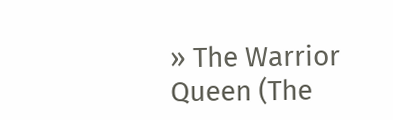» The Warrior Queen (The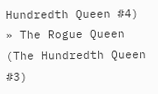Hundredth Queen #4)
» The Rogue Queen (The Hundredth Queen #3)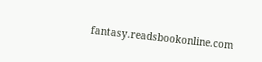fantasy.readsbookonline.com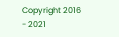Copyright 2016 - 2021